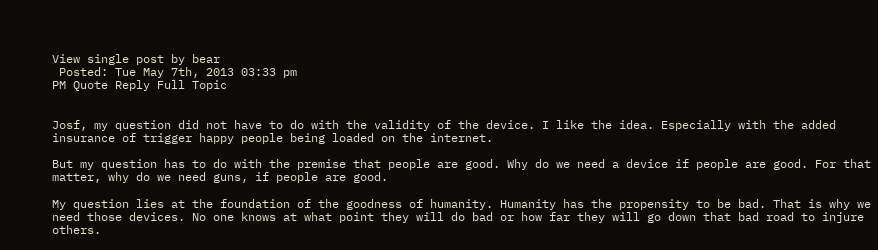View single post by bear
 Posted: Tue May 7th, 2013 03:33 pm
PM Quote Reply Full Topic


Josf, my question did not have to do with the validity of the device. I like the idea. Especially with the added insurance of trigger happy people being loaded on the internet.

But my question has to do with the premise that people are good. Why do we need a device if people are good. For that matter, why do we need guns, if people are good.

My question lies at the foundation of the goodness of humanity. Humanity has the propensity to be bad. That is why we need those devices. No one knows at what point they will do bad or how far they will go down that bad road to injure others.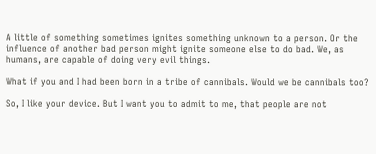A little of something sometimes ignites something unknown to a person. Or the influence of another bad person might ignite someone else to do bad. We, as humans, are capable of doing very evil things.

What if you and I had been born in a tribe of cannibals. Would we be cannibals too?

So, I like your device. But I want you to admit to me, that people are not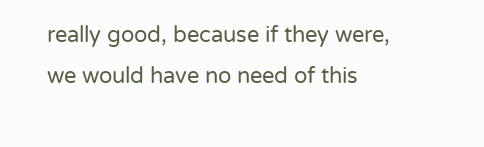really good, because if they were, we would have no need of this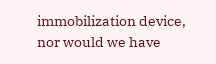immobilization device, nor would we have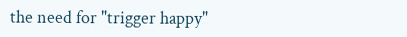the need for "trigger happy"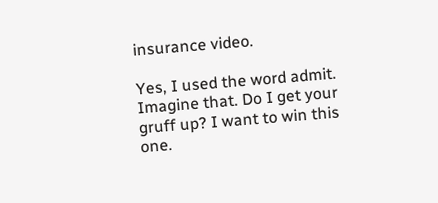insurance video.

Yes, I used the word admit. Imagine that. Do I get your gruff up? I want to win this one.